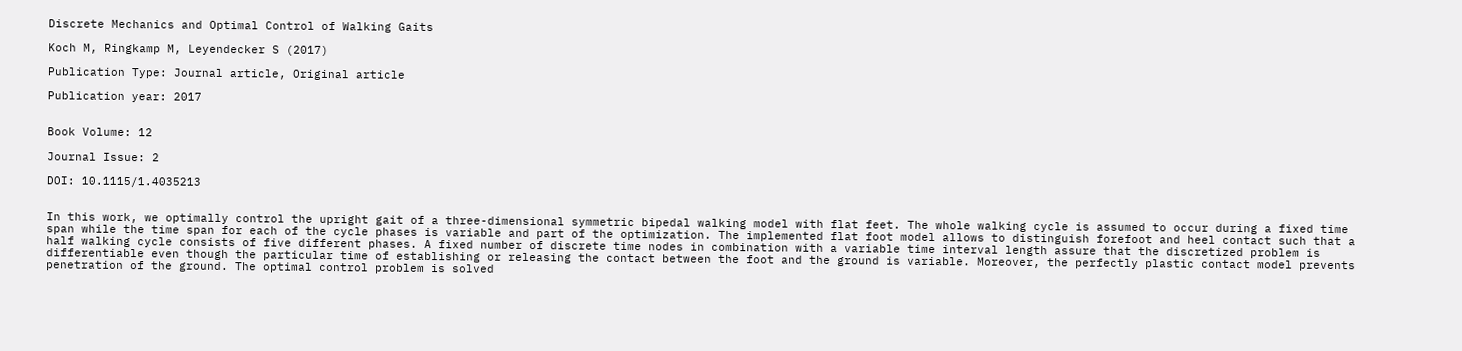Discrete Mechanics and Optimal Control of Walking Gaits

Koch M, Ringkamp M, Leyendecker S (2017)

Publication Type: Journal article, Original article

Publication year: 2017


Book Volume: 12

Journal Issue: 2

DOI: 10.1115/1.4035213


In this work, we optimally control the upright gait of a three-dimensional symmetric bipedal walking model with flat feet. The whole walking cycle is assumed to occur during a fixed time span while the time span for each of the cycle phases is variable and part of the optimization. The implemented flat foot model allows to distinguish forefoot and heel contact such that a half walking cycle consists of five different phases. A fixed number of discrete time nodes in combination with a variable time interval length assure that the discretized problem is differentiable even though the particular time of establishing or releasing the contact between the foot and the ground is variable. Moreover, the perfectly plastic contact model prevents penetration of the ground. The optimal control problem is solved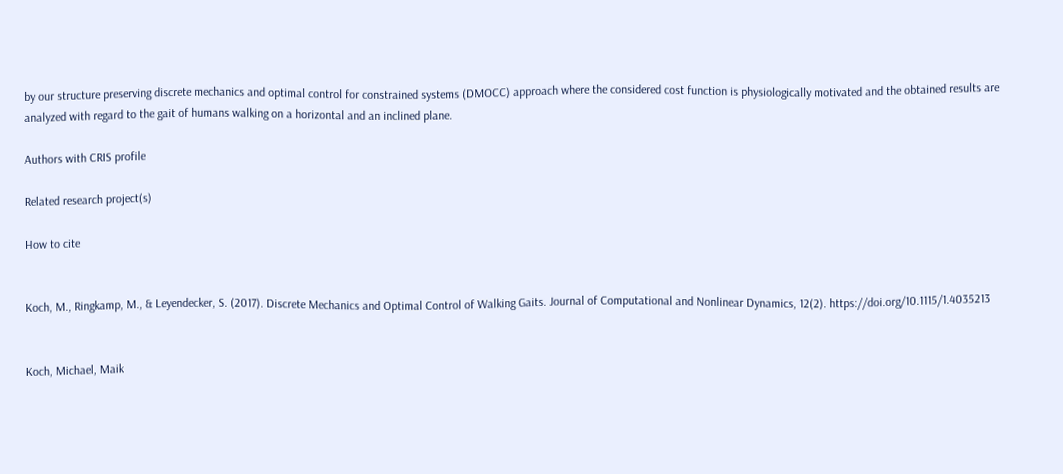by our structure preserving discrete mechanics and optimal control for constrained systems (DMOCC) approach where the considered cost function is physiologically motivated and the obtained results are analyzed with regard to the gait of humans walking on a horizontal and an inclined plane.

Authors with CRIS profile

Related research project(s)

How to cite


Koch, M., Ringkamp, M., & Leyendecker, S. (2017). Discrete Mechanics and Optimal Control of Walking Gaits. Journal of Computational and Nonlinear Dynamics, 12(2). https://doi.org/10.1115/1.4035213


Koch, Michael, Maik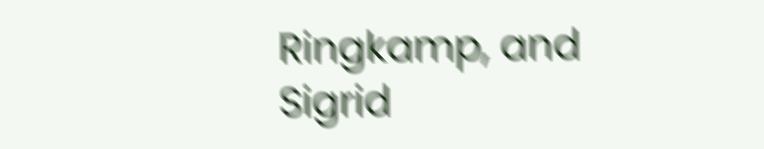Ringkamp, and Sigrid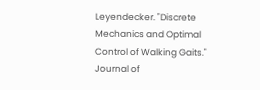Leyendecker. "Discrete Mechanics and Optimal Control of Walking Gaits." Journal of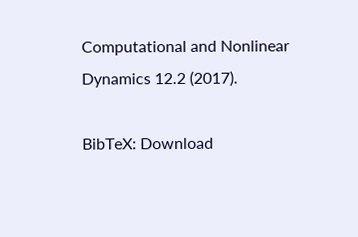Computational and Nonlinear Dynamics 12.2 (2017).

BibTeX: Download